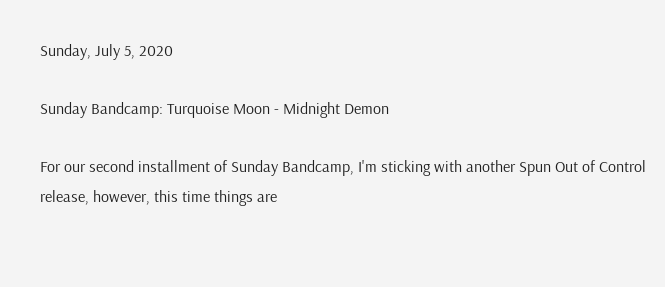Sunday, July 5, 2020

Sunday Bandcamp: Turquoise Moon - Midnight Demon

For our second installment of Sunday Bandcamp, I'm sticking with another Spun Out of Control release, however, this time things are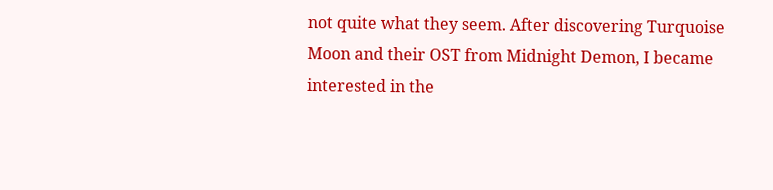not quite what they seem. After discovering Turquoise Moon and their OST from Midnight Demon, I became interested in the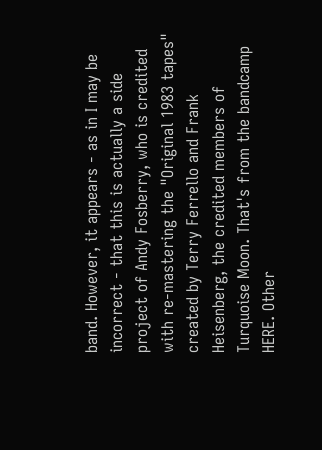band. However, it appears - as in I may be incorrect - that this is actually a side project of Andy Fosberry, who is credited with re-mastering the "Original 1983 tapes" created by Terry Ferrello and Frank Heisenberg, the credited members of Turquoise Moon. That's from the bandcamp HERE. Other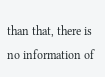than that, there is no information of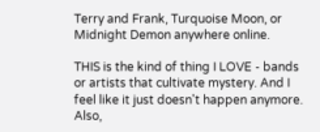Terry and Frank, Turquoise Moon, or Midnight Demon anywhere online.

THIS is the kind of thing I LOVE - bands or artists that cultivate mystery. And I feel like it just doesn't happen anymore. Also,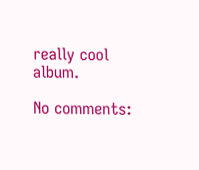really cool album.

No comments: